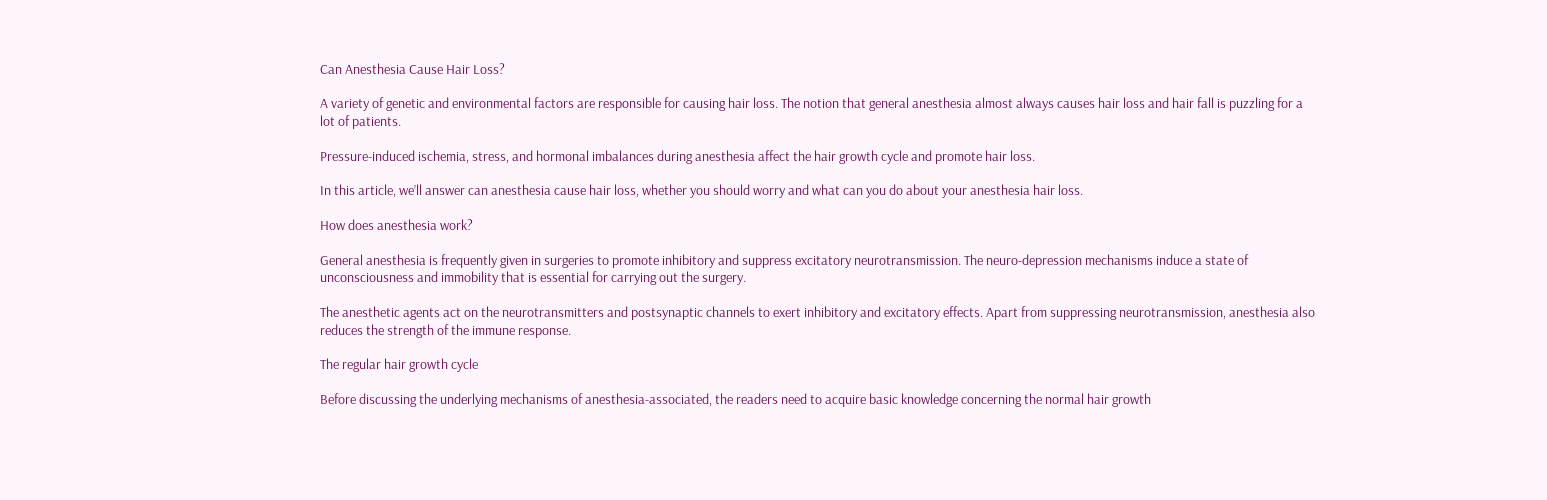Can Anesthesia Cause Hair Loss?

A variety of genetic and environmental factors are responsible for causing hair loss. The notion that general anesthesia almost always causes hair loss and hair fall is puzzling for a lot of patients.

Pressure-induced ischemia, stress, and hormonal imbalances during anesthesia affect the hair growth cycle and promote hair loss.

In this article, we’ll answer can anesthesia cause hair loss, whether you should worry and what can you do about your anesthesia hair loss.

How does anesthesia work?

General anesthesia is frequently given in surgeries to promote inhibitory and suppress excitatory neurotransmission. The neuro-depression mechanisms induce a state of unconsciousness and immobility that is essential for carrying out the surgery.

The anesthetic agents act on the neurotransmitters and postsynaptic channels to exert inhibitory and excitatory effects. Apart from suppressing neurotransmission, anesthesia also reduces the strength of the immune response.

The regular hair growth cycle

Before discussing the underlying mechanisms of anesthesia-associated, the readers need to acquire basic knowledge concerning the normal hair growth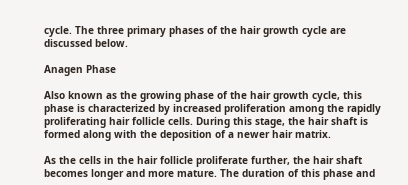cycle. The three primary phases of the hair growth cycle are discussed below.

Anagen Phase

Also known as the growing phase of the hair growth cycle, this phase is characterized by increased proliferation among the rapidly proliferating hair follicle cells. During this stage, the hair shaft is formed along with the deposition of a newer hair matrix.

As the cells in the hair follicle proliferate further, the hair shaft becomes longer and more mature. The duration of this phase and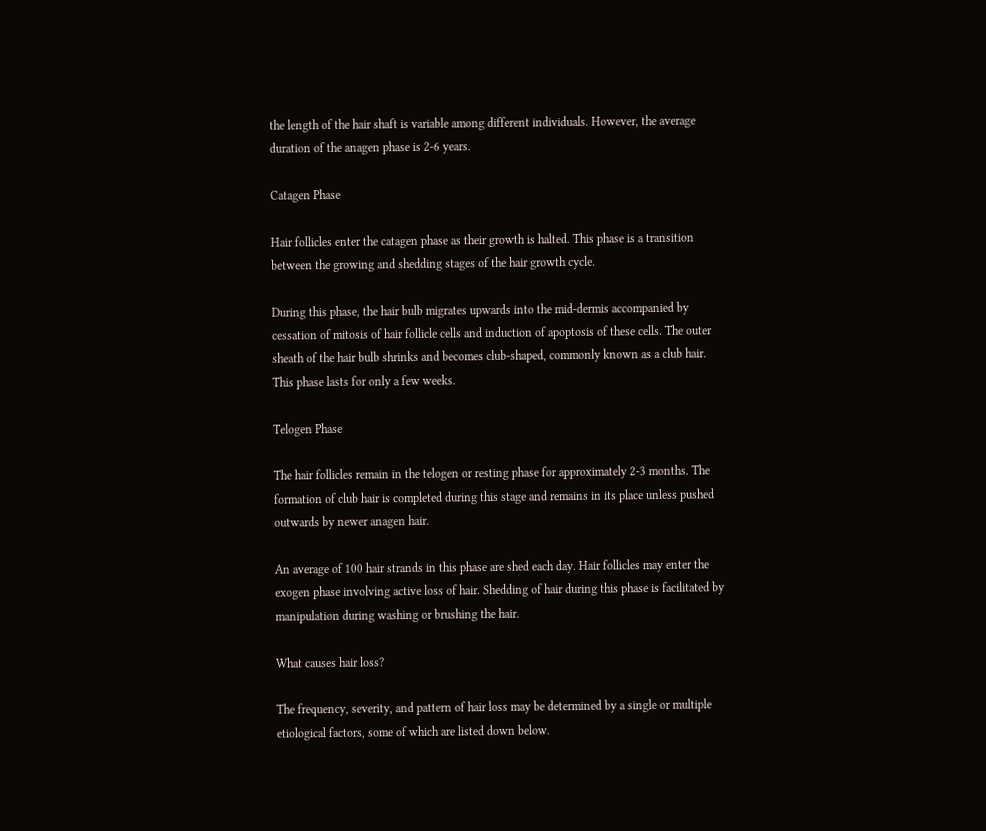the length of the hair shaft is variable among different individuals. However, the average duration of the anagen phase is 2-6 years.

Catagen Phase

Hair follicles enter the catagen phase as their growth is halted. This phase is a transition between the growing and shedding stages of the hair growth cycle.

During this phase, the hair bulb migrates upwards into the mid-dermis accompanied by cessation of mitosis of hair follicle cells and induction of apoptosis of these cells. The outer sheath of the hair bulb shrinks and becomes club-shaped, commonly known as a club hair. This phase lasts for only a few weeks.

Telogen Phase

The hair follicles remain in the telogen or resting phase for approximately 2-3 months. The formation of club hair is completed during this stage and remains in its place unless pushed outwards by newer anagen hair.

An average of 100 hair strands in this phase are shed each day. Hair follicles may enter the exogen phase involving active loss of hair. Shedding of hair during this phase is facilitated by manipulation during washing or brushing the hair.

What causes hair loss?

The frequency, severity, and pattern of hair loss may be determined by a single or multiple etiological factors, some of which are listed down below.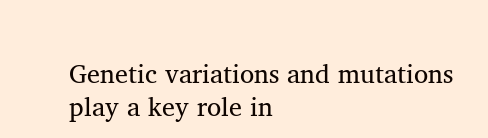Genetic variations and mutations play a key role in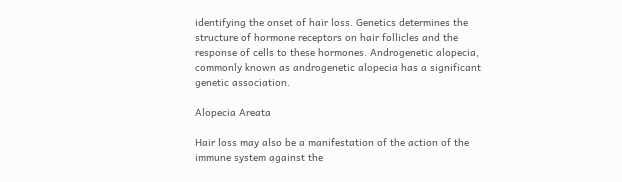identifying the onset of hair loss. Genetics determines the structure of hormone receptors on hair follicles and the response of cells to these hormones. Androgenetic alopecia, commonly known as androgenetic alopecia has a significant genetic association.

Alopecia Areata

Hair loss may also be a manifestation of the action of the immune system against the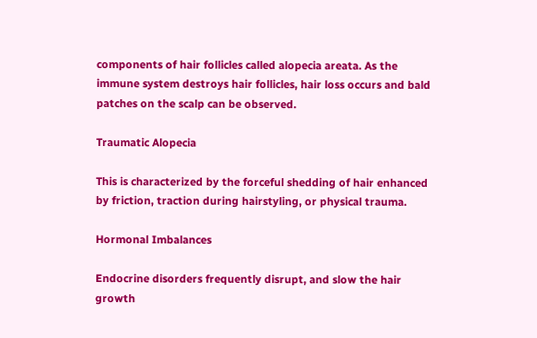components of hair follicles called alopecia areata. As the immune system destroys hair follicles, hair loss occurs and bald patches on the scalp can be observed.

Traumatic Alopecia

This is characterized by the forceful shedding of hair enhanced by friction, traction during hairstyling, or physical trauma.

Hormonal Imbalances

Endocrine disorders frequently disrupt, and slow the hair growth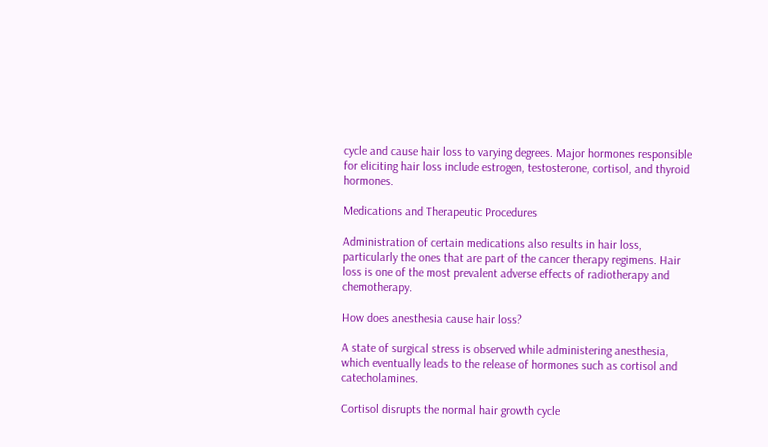cycle and cause hair loss to varying degrees. Major hormones responsible for eliciting hair loss include estrogen, testosterone, cortisol, and thyroid hormones.

Medications and Therapeutic Procedures

Administration of certain medications also results in hair loss, particularly the ones that are part of the cancer therapy regimens. Hair loss is one of the most prevalent adverse effects of radiotherapy and chemotherapy.

How does anesthesia cause hair loss?

A state of surgical stress is observed while administering anesthesia, which eventually leads to the release of hormones such as cortisol and catecholamines.

Cortisol disrupts the normal hair growth cycle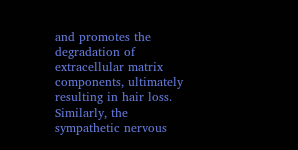and promotes the degradation of extracellular matrix components, ultimately resulting in hair loss. Similarly, the sympathetic nervous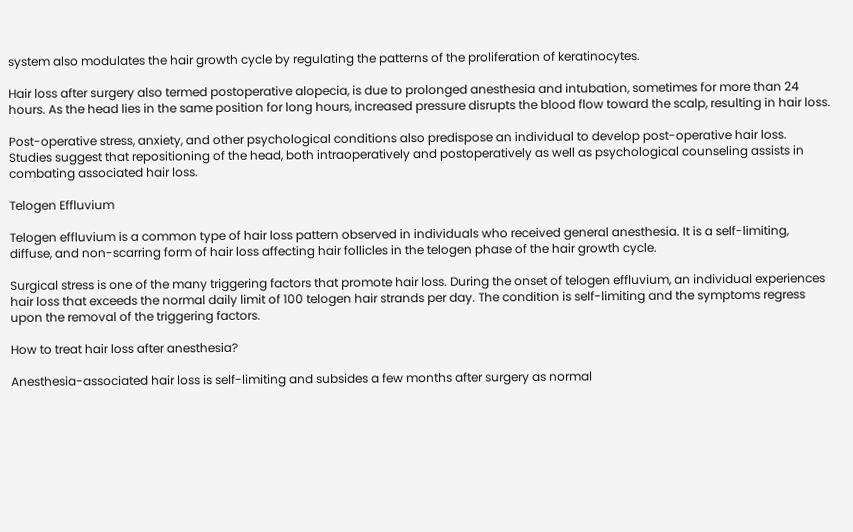system also modulates the hair growth cycle by regulating the patterns of the proliferation of keratinocytes.

Hair loss after surgery also termed postoperative alopecia, is due to prolonged anesthesia and intubation, sometimes for more than 24 hours. As the head lies in the same position for long hours, increased pressure disrupts the blood flow toward the scalp, resulting in hair loss.

Post-operative stress, anxiety, and other psychological conditions also predispose an individual to develop post-operative hair loss. Studies suggest that repositioning of the head, both intraoperatively and postoperatively as well as psychological counseling assists in combating associated hair loss.

Telogen Effluvium

Telogen effluvium is a common type of hair loss pattern observed in individuals who received general anesthesia. It is a self-limiting, diffuse, and non-scarring form of hair loss affecting hair follicles in the telogen phase of the hair growth cycle.

Surgical stress is one of the many triggering factors that promote hair loss. During the onset of telogen effluvium, an individual experiences hair loss that exceeds the normal daily limit of 100 telogen hair strands per day. The condition is self-limiting and the symptoms regress upon the removal of the triggering factors.

How to treat hair loss after anesthesia?

Anesthesia-associated hair loss is self-limiting and subsides a few months after surgery as normal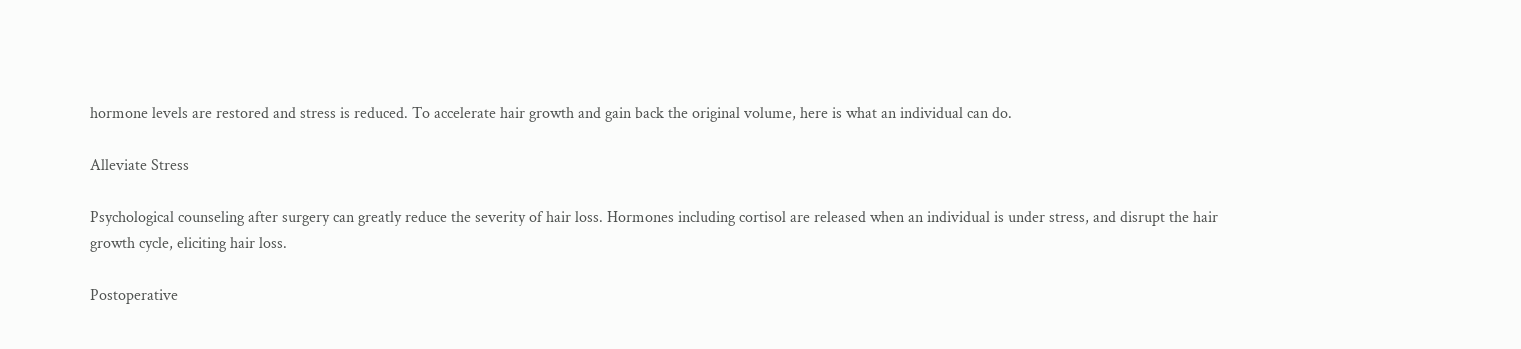hormone levels are restored and stress is reduced. To accelerate hair growth and gain back the original volume, here is what an individual can do.

Alleviate Stress

Psychological counseling after surgery can greatly reduce the severity of hair loss. Hormones including cortisol are released when an individual is under stress, and disrupt the hair growth cycle, eliciting hair loss.

Postoperative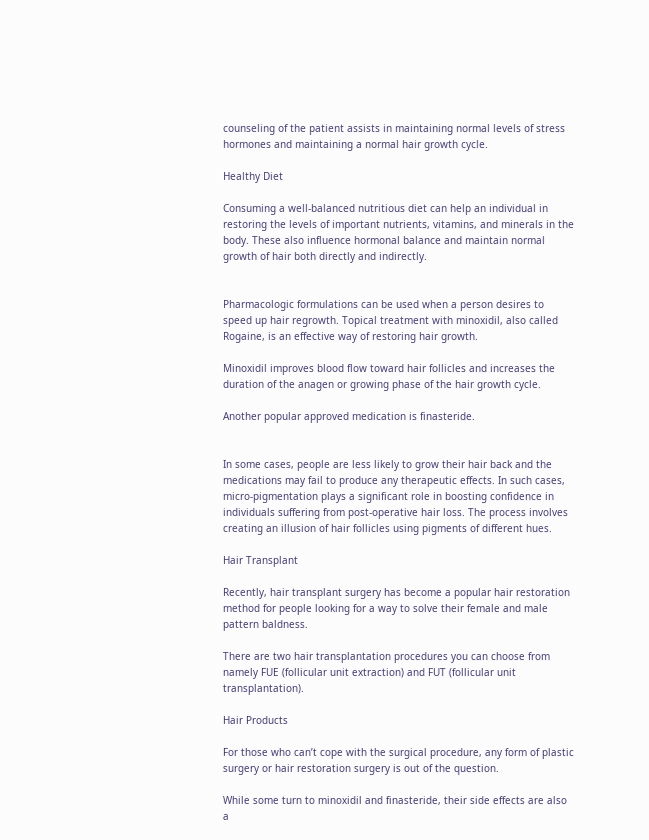counseling of the patient assists in maintaining normal levels of stress hormones and maintaining a normal hair growth cycle.

Healthy Diet

Consuming a well-balanced nutritious diet can help an individual in restoring the levels of important nutrients, vitamins, and minerals in the body. These also influence hormonal balance and maintain normal growth of hair both directly and indirectly.


Pharmacologic formulations can be used when a person desires to speed up hair regrowth. Topical treatment with minoxidil, also called Rogaine, is an effective way of restoring hair growth.

Minoxidil improves blood flow toward hair follicles and increases the duration of the anagen or growing phase of the hair growth cycle.

Another popular approved medication is finasteride.


In some cases, people are less likely to grow their hair back and the medications may fail to produce any therapeutic effects. In such cases, micro-pigmentation plays a significant role in boosting confidence in individuals suffering from post-operative hair loss. The process involves creating an illusion of hair follicles using pigments of different hues.

Hair Transplant

Recently, hair transplant surgery has become a popular hair restoration method for people looking for a way to solve their female and male pattern baldness.

There are two hair transplantation procedures you can choose from namely FUE (follicular unit extraction) and FUT (follicular unit transplantation).

Hair Products

For those who can’t cope with the surgical procedure, any form of plastic surgery or hair restoration surgery is out of the question.

While some turn to minoxidil and finasteride, their side effects are also a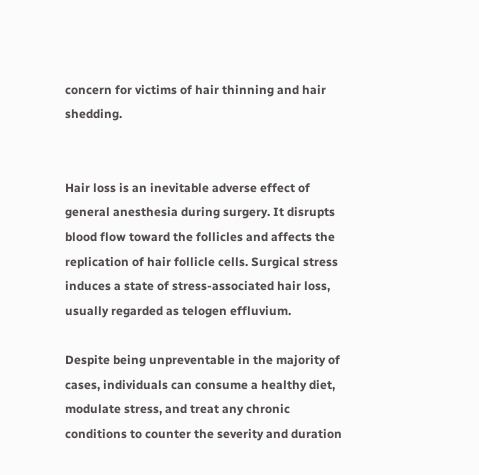concern for victims of hair thinning and hair shedding.


Hair loss is an inevitable adverse effect of general anesthesia during surgery. It disrupts blood flow toward the follicles and affects the replication of hair follicle cells. Surgical stress induces a state of stress-associated hair loss, usually regarded as telogen effluvium.

Despite being unpreventable in the majority of cases, individuals can consume a healthy diet, modulate stress, and treat any chronic conditions to counter the severity and duration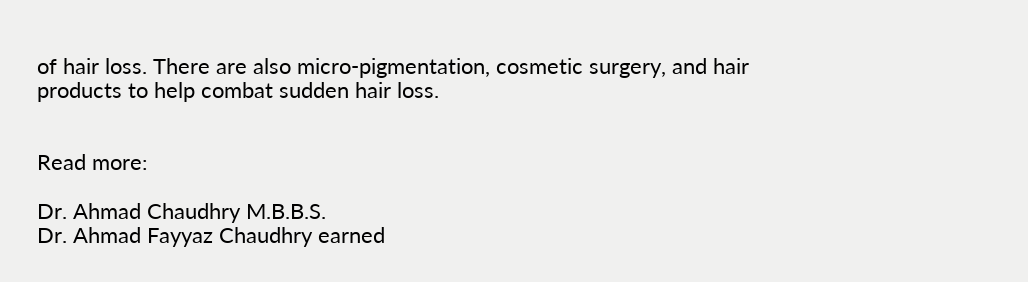of hair loss. There are also micro-pigmentation, cosmetic surgery, and hair products to help combat sudden hair loss.


Read more:

Dr. Ahmad Chaudhry M.B.B.S.
Dr. Ahmad Fayyaz Chaudhry earned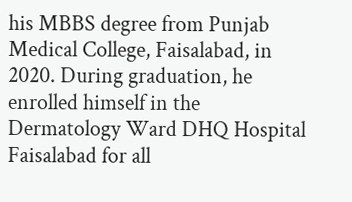his MBBS degree from Punjab Medical College, Faisalabad, in 2020. During graduation, he enrolled himself in the Dermatology Ward DHQ Hospital Faisalabad for all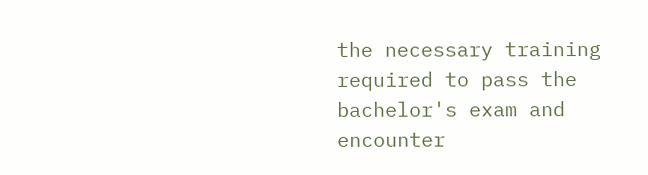the necessary training required to pass the bachelor's exam and encounter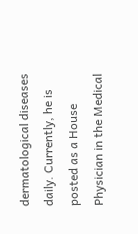dermatological diseases daily. Currently, he is posted as a House Physician in the Medical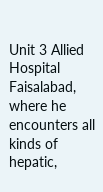Unit 3 Allied Hospital Faisalabad, where he encounters all kinds of hepatic,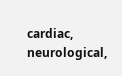cardiac, neurological,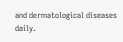and dermatological diseases daily.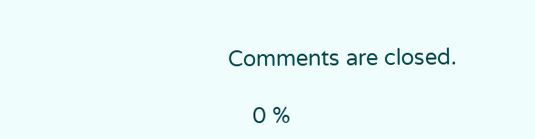Comments are closed.

    0 %